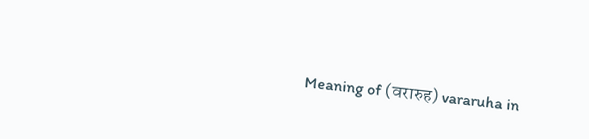Meaning of (वरारुह) vararuha in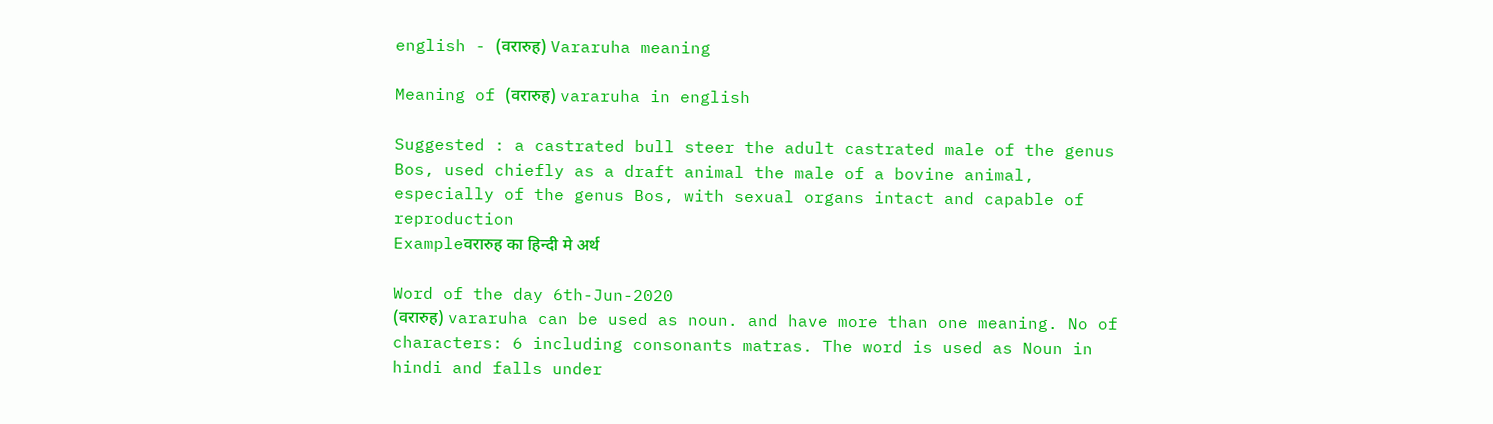english - (वरारुह) Vararuha meaning

Meaning of (वरारुह) vararuha in english

Suggested : a castrated bull steer the adult castrated male of the genus Bos, used chiefly as a draft animal the male of a bovine animal, especially of the genus Bos, with sexual organs intact and capable of reproduction
Exampleवरारुह का हिन्दी मे अर्थ

Word of the day 6th-Jun-2020
(वरारुह) vararuha can be used as noun. and have more than one meaning. No of characters: 6 including consonants matras. The word is used as Noun in hindi and falls under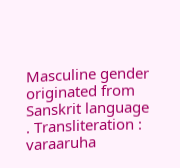Masculine gender originated from Sanskrit language . Transliteration : varaaruha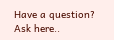Have a question? Ask here..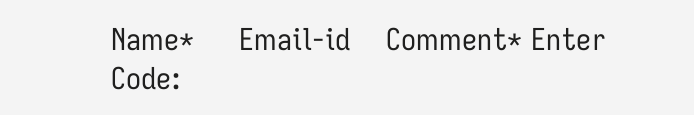Name*     Email-id    Comment* Enter Code: